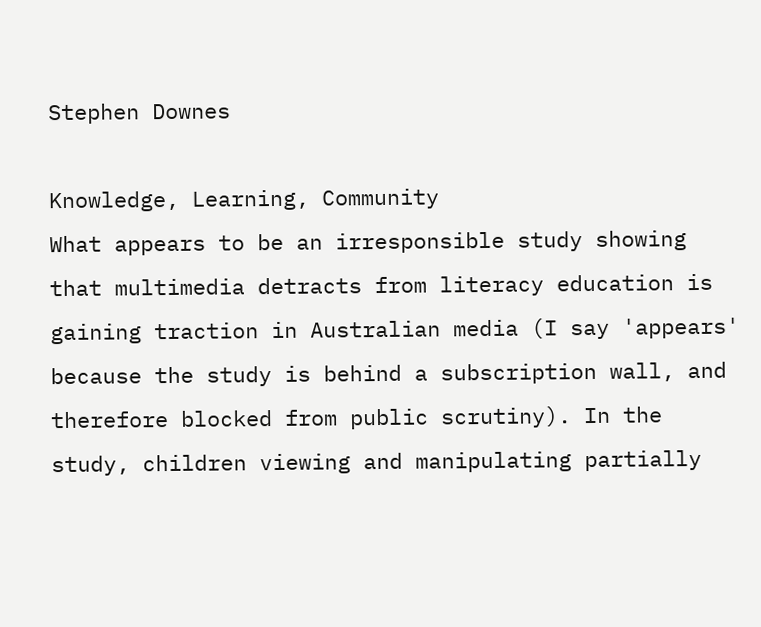Stephen Downes

Knowledge, Learning, Community
What appears to be an irresponsible study showing that multimedia detracts from literacy education is gaining traction in Australian media (I say 'appears' because the study is behind a subscription wall, and therefore blocked from public scrutiny). In the study, children viewing and manipulating partially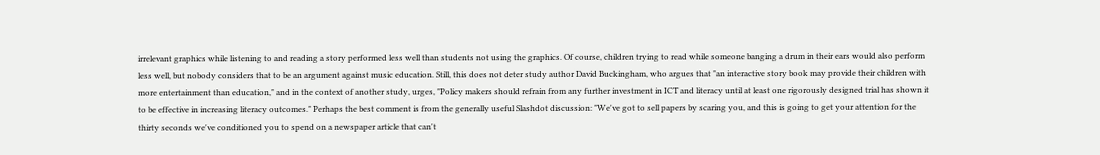irrelevant graphics while listening to and reading a story performed less well than students not using the graphics. Of course, children trying to read while someone banging a drum in their ears would also perform less well, but nobody considers that to be an argument against music education. Still, this does not deter study author David Buckingham, who argues that "an interactive story book may provide their children with more entertainment than education," and in the context of another study, urges, "Policy makers should refrain from any further investment in ICT and literacy until at least one rigorously designed trial has shown it to be effective in increasing literacy outcomes." Perhaps the best comment is from the generally useful Slashdot discussion: "We've got to sell papers by scaring you, and this is going to get your attention for the thirty seconds we've conditioned you to spend on a newspaper article that can't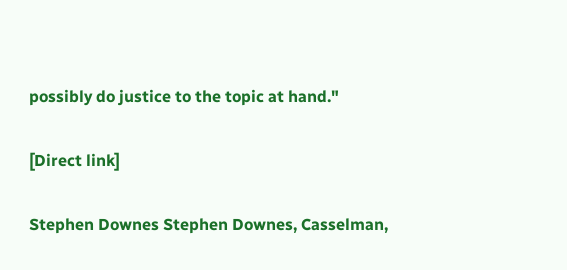possibly do justice to the topic at hand."

[Direct link]

Stephen Downes Stephen Downes, Casselman,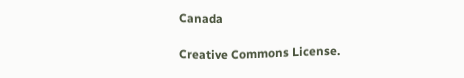Canada

Creative Commons License.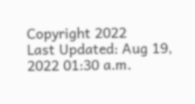Copyright 2022
Last Updated: Aug 19, 2022 01:30 a.m.